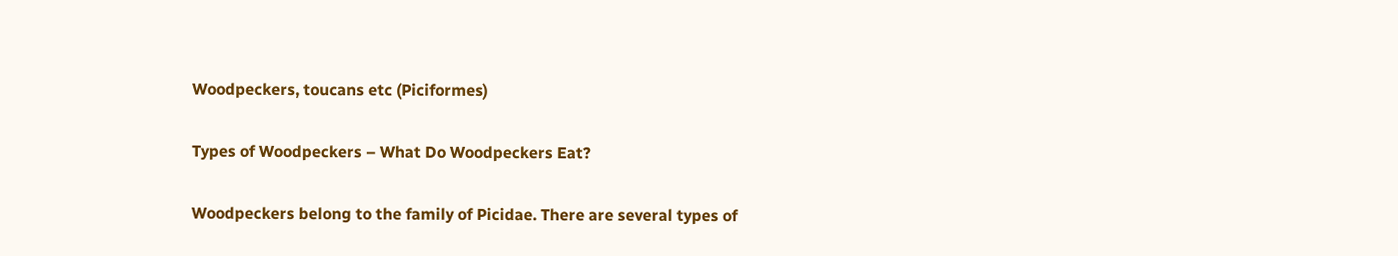Woodpeckers, toucans etc (Piciformes)

Types of Woodpeckers – What Do Woodpeckers Eat?

Woodpeckers belong to the family of Picidae. There are several types of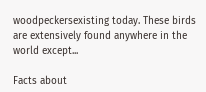woodpeckersexisting today. These birds are extensively found anywhere in the world except...

Facts about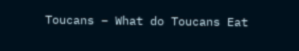Toucans – What do Toucans Eat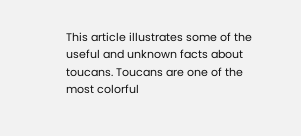This article illustrates some of the useful and unknown facts about toucans. Toucans are one of the most colorful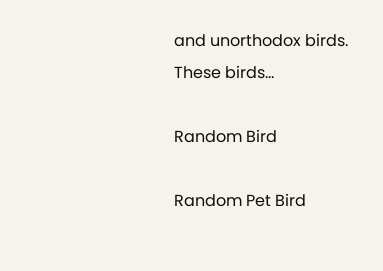and unorthodox birds. These birds...

Random Bird

Random Pet Bird